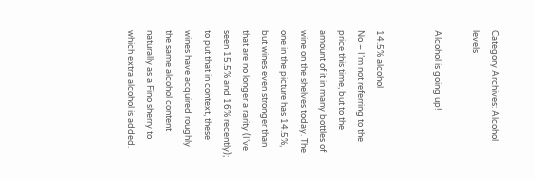Category Archives: Alcohol levels

Alcohol is going up!


14.5% alcohol
No – I’m not referring to the price this time, but to the amount of it in many bottles of wine on the shelves today. The one in the picture has 14.5%, but wines even stronger than that are no longer a rarity (I’ve seen 15.5% and 16% recently); to put that in context, these wines have acquired roughly the same alcohol content naturally as a Fino sherry to which extra alcohol is added.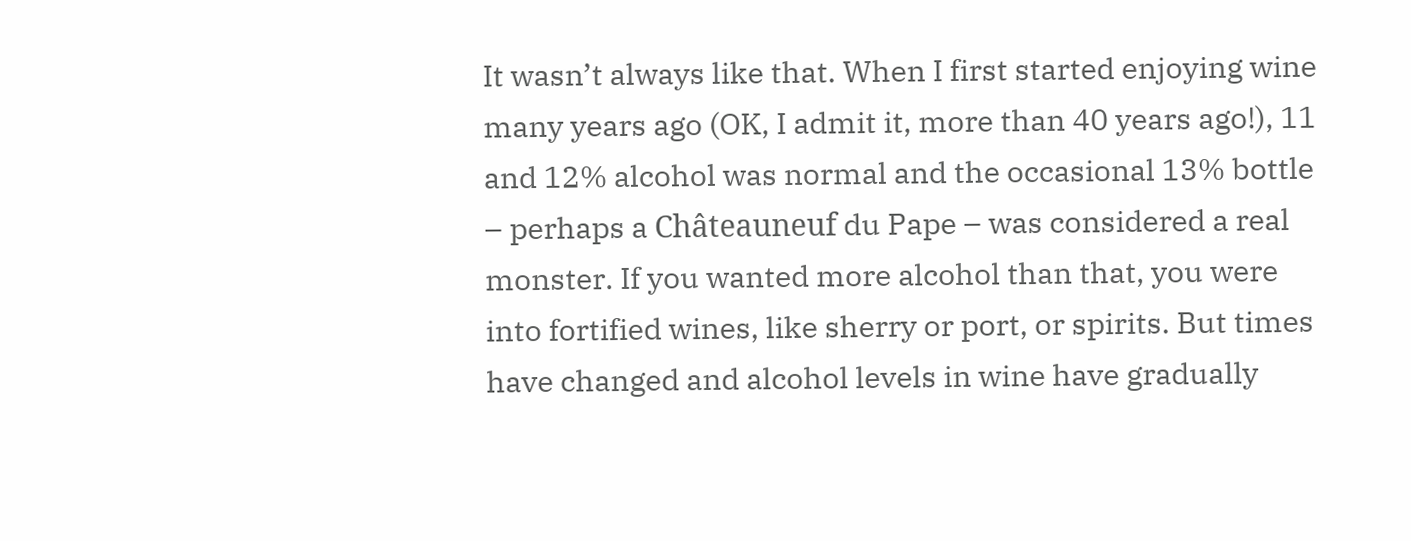It wasn’t always like that. When I first started enjoying wine many years ago (OK, I admit it, more than 40 years ago!), 11 and 12% alcohol was normal and the occasional 13% bottle – perhaps a Châteauneuf du Pape – was considered a real monster. If you wanted more alcohol than that, you were into fortified wines, like sherry or port, or spirits. But times have changed and alcohol levels in wine have gradually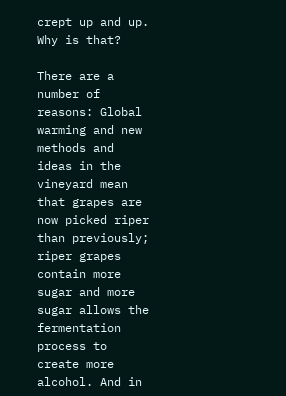crept up and up. Why is that?

There are a number of reasons: Global warming and new methods and ideas in the vineyard mean that grapes are now picked riper than previously; riper grapes contain more sugar and more sugar allows the fermentation process to create more alcohol. And in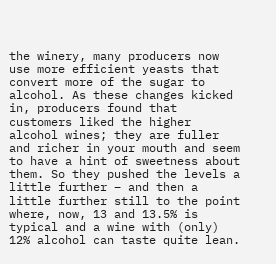the winery, many producers now use more efficient yeasts that convert more of the sugar to alcohol. As these changes kicked in, producers found that customers liked the higher alcohol wines; they are fuller and richer in your mouth and seem to have a hint of sweetness about them. So they pushed the levels a little further – and then a little further still to the point where, now, 13 and 13.5% is typical and a wine with (only) 12% alcohol can taste quite lean.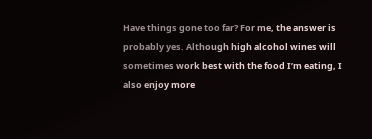Have things gone too far? For me, the answer is probably yes. Although high alcohol wines will sometimes work best with the food I’m eating, I also enjoy more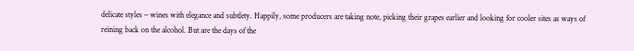delicate styles – wines with elegance and subtlety. Happily, some producers are taking note, picking their grapes earlier and looking for cooler sites as ways of reining back on the alcohol. But are the days of the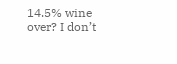14.5% wine over? I don’t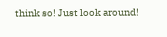think so! Just look around!